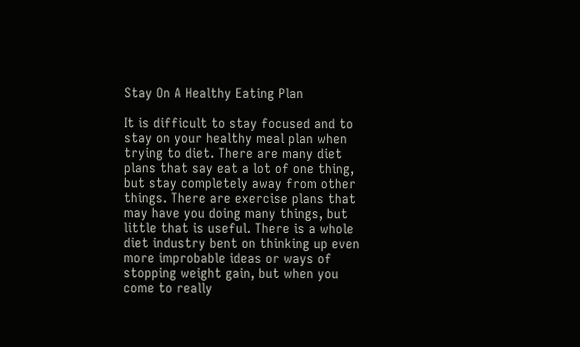Stay On A Healthy Eating Plan

It is difficult to stay focused and to stay on your healthy meal plan when trying to diet. There are many diet plans that say eat a lot of one thing, but stay completely away from other things. There are exercise plans that may have you doing many things, but little that is useful. There is a whole diet industry bent on thinking up even more improbable ideas or ways of stopping weight gain, but when you come to really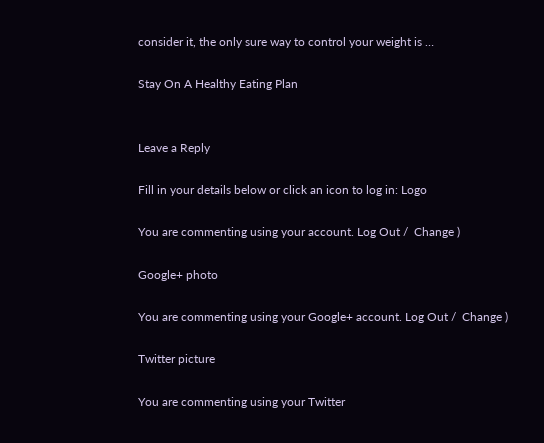consider it, the only sure way to control your weight is …

Stay On A Healthy Eating Plan


Leave a Reply

Fill in your details below or click an icon to log in: Logo

You are commenting using your account. Log Out /  Change )

Google+ photo

You are commenting using your Google+ account. Log Out /  Change )

Twitter picture

You are commenting using your Twitter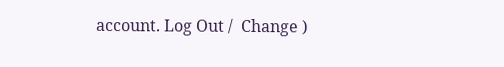account. Log Out /  Change )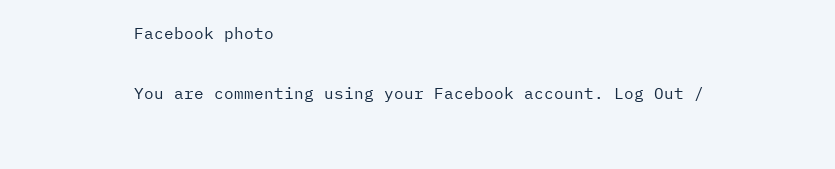Facebook photo

You are commenting using your Facebook account. Log Out /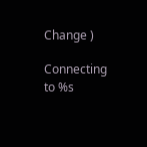Change )

Connecting to %s